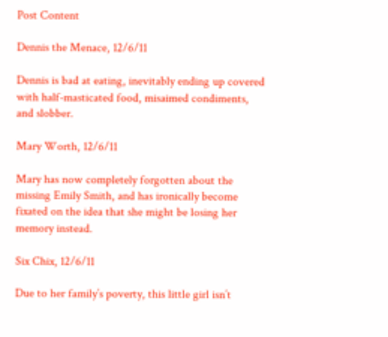Post Content

Dennis the Menace, 12/6/11

Dennis is bad at eating, inevitably ending up covered with half-masticated food, misaimed condiments, and slobber.

Mary Worth, 12/6/11

Mary has now completely forgotten about the missing Emily Smith, and has ironically become fixated on the idea that she might be losing her memory instead.

Six Chix, 12/6/11

Due to her family’s poverty, this little girl isn’t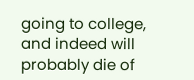going to college, and indeed will probably die of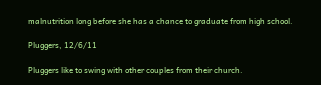malnutrition long before she has a chance to graduate from high school.

Pluggers, 12/6/11

Pluggers like to swing with other couples from their church.